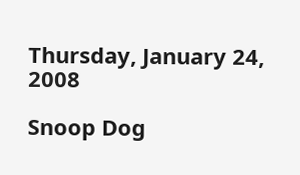Thursday, January 24, 2008

Snoop Dog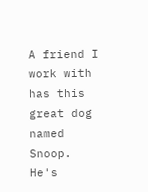A friend I work with has this great dog named Snoop. He's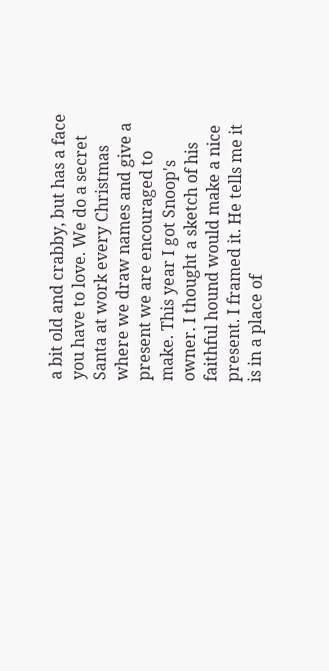a bit old and crabby, but has a face you have to love. We do a secret Santa at work every Christmas where we draw names and give a present we are encouraged to make. This year I got Snoop's owner. I thought a sketch of his faithful hound would make a nice present. I framed it. He tells me it is in a place of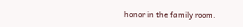honor in the family room.